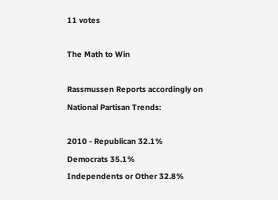11 votes

The Math to Win

Rassmussen Reports accordingly on National Partisan Trends:

2010 - Republican 32.1%
Democrats 35.1%
Independents or Other 32.8%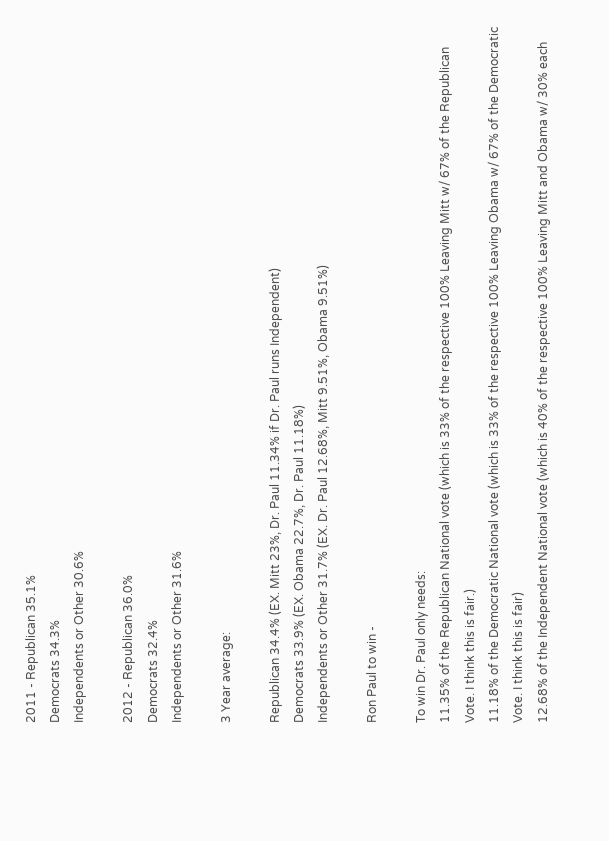2011 - Republican 35.1%
Democrats 34.3%
Independents or Other 30.6%

2012 - Republican 36.0%
Democrats 32.4%
Independents or Other 31.6%

3 Year average:

Republican 34.4% (EX. Mitt 23%, Dr. Paul 11.34% if Dr. Paul runs Independent)
Democrats 33.9% (EX. Obama 22.7%, Dr. Paul 11.18%)
Independents or Other 31.7% (EX. Dr. Paul 12.68%, Mitt 9.51%, Obama 9.51%)

Ron Paul to win -

To win Dr. Paul only needs:
11.35% of the Republican National vote (which is 33% of the respective 100% Leaving Mitt w/ 67% of the Republican Vote. I think this is fair.)
11.18% of the Democratic National vote (which is 33% of the respective 100% Leaving Obama w/ 67% of the Democratic Vote. I think this is fair)
12.68% of the Independent National vote (which is 40% of the respective 100% Leaving Mitt and Obama w/ 30% each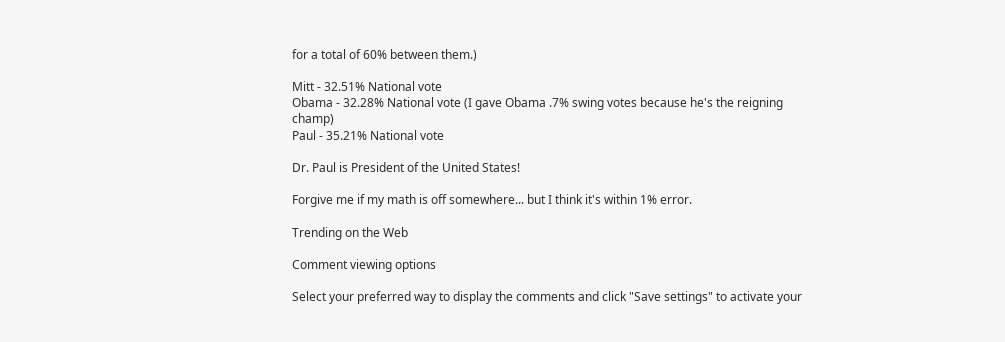for a total of 60% between them.)

Mitt - 32.51% National vote
Obama - 32.28% National vote (I gave Obama .7% swing votes because he's the reigning champ)
Paul - 35.21% National vote

Dr. Paul is President of the United States!

Forgive me if my math is off somewhere... but I think it's within 1% error.

Trending on the Web

Comment viewing options

Select your preferred way to display the comments and click "Save settings" to activate your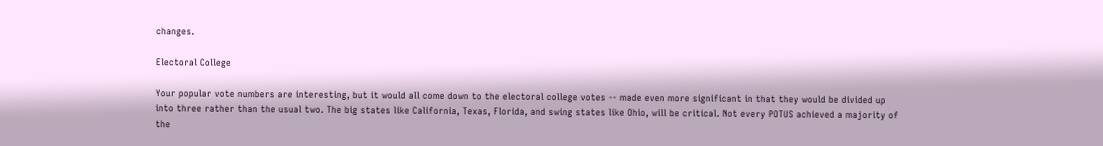changes.

Electoral College

Your popular vote numbers are interesting, but it would all come down to the electoral college votes -- made even more significant in that they would be divided up into three rather than the usual two. The big states like California, Texas, Florida, and swing states like Ohio, will be critical. Not every POTUS achieved a majority of the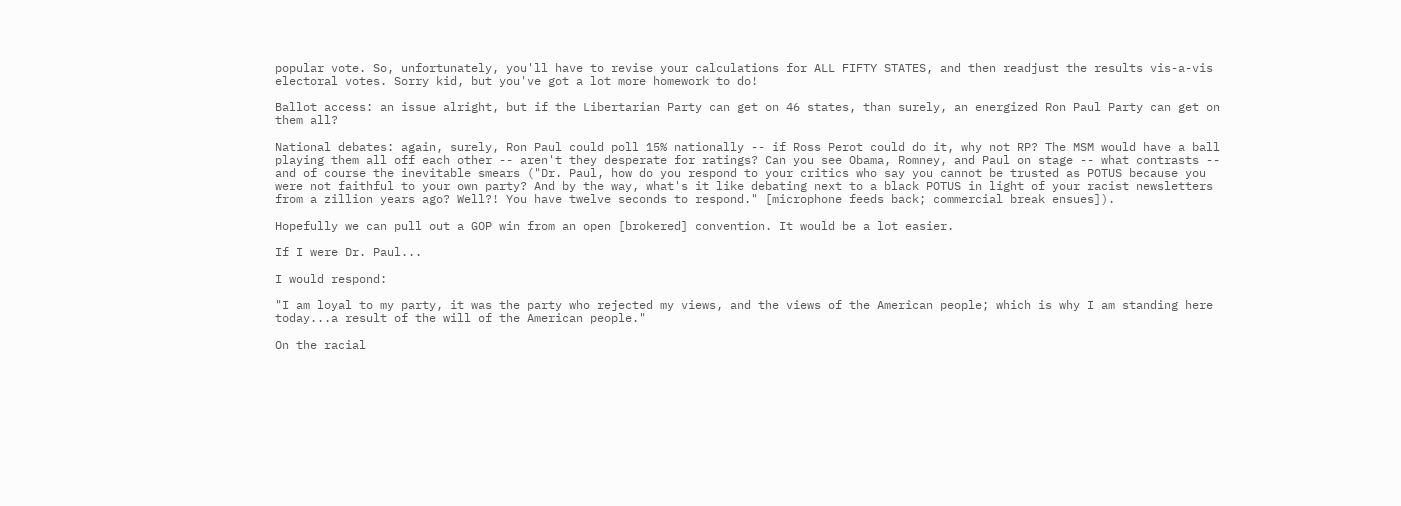popular vote. So, unfortunately, you'll have to revise your calculations for ALL FIFTY STATES, and then readjust the results vis-a-vis electoral votes. Sorry kid, but you've got a lot more homework to do!

Ballot access: an issue alright, but if the Libertarian Party can get on 46 states, than surely, an energized Ron Paul Party can get on them all?

National debates: again, surely, Ron Paul could poll 15% nationally -- if Ross Perot could do it, why not RP? The MSM would have a ball playing them all off each other -- aren't they desperate for ratings? Can you see Obama, Romney, and Paul on stage -- what contrasts -- and of course the inevitable smears ("Dr. Paul, how do you respond to your critics who say you cannot be trusted as POTUS because you were not faithful to your own party? And by the way, what's it like debating next to a black POTUS in light of your racist newsletters from a zillion years ago? Well?! You have twelve seconds to respond." [microphone feeds back; commercial break ensues]).

Hopefully we can pull out a GOP win from an open [brokered] convention. It would be a lot easier.

If I were Dr. Paul...

I would respond:

"I am loyal to my party, it was the party who rejected my views, and the views of the American people; which is why I am standing here today...a result of the will of the American people."

On the racial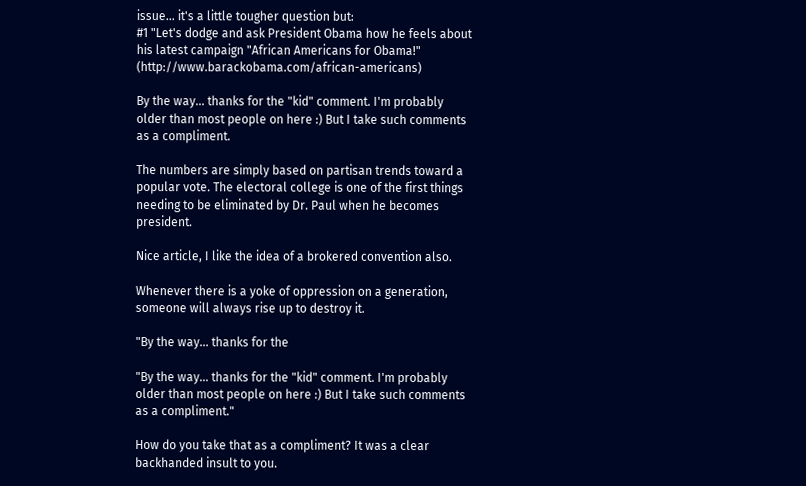issue... it's a little tougher question but:
#1 "Let's dodge and ask President Obama how he feels about his latest campaign "African Americans for Obama!" (http://www.barackobama.com/african-americans)

By the way... thanks for the "kid" comment. I'm probably older than most people on here :) But I take such comments as a compliment.

The numbers are simply based on partisan trends toward a popular vote. The electoral college is one of the first things needing to be eliminated by Dr. Paul when he becomes president.

Nice article, I like the idea of a brokered convention also.

Whenever there is a yoke of oppression on a generation, someone will always rise up to destroy it.

"By the way... thanks for the

"By the way... thanks for the "kid" comment. I'm probably older than most people on here :) But I take such comments as a compliment."

How do you take that as a compliment? It was a clear backhanded insult to you.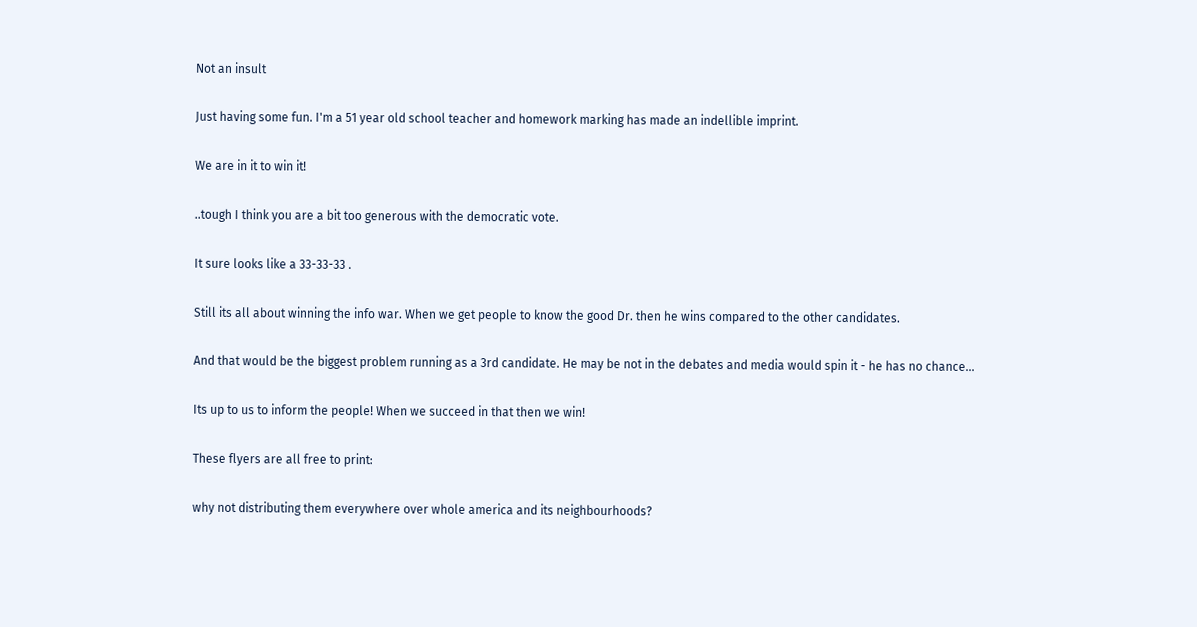Not an insult

Just having some fun. I'm a 51 year old school teacher and homework marking has made an indellible imprint.

We are in it to win it!

..tough I think you are a bit too generous with the democratic vote.

It sure looks like a 33-33-33 .

Still its all about winning the info war. When we get people to know the good Dr. then he wins compared to the other candidates.

And that would be the biggest problem running as a 3rd candidate. He may be not in the debates and media would spin it - he has no chance...

Its up to us to inform the people! When we succeed in that then we win!

These flyers are all free to print:

why not distributing them everywhere over whole america and its neighbourhoods?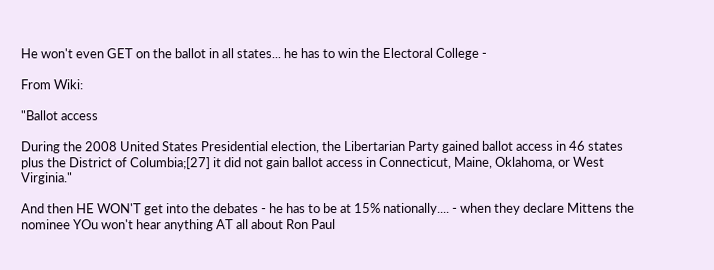He won't even GET on the ballot in all states... he has to win the Electoral College -

From Wiki:

"Ballot access

During the 2008 United States Presidential election, the Libertarian Party gained ballot access in 46 states plus the District of Columbia;[27] it did not gain ballot access in Connecticut, Maine, Oklahoma, or West Virginia."

And then HE WON'T get into the debates - he has to be at 15% nationally.... - when they declare Mittens the nominee YOu won't hear anything AT all about Ron Paul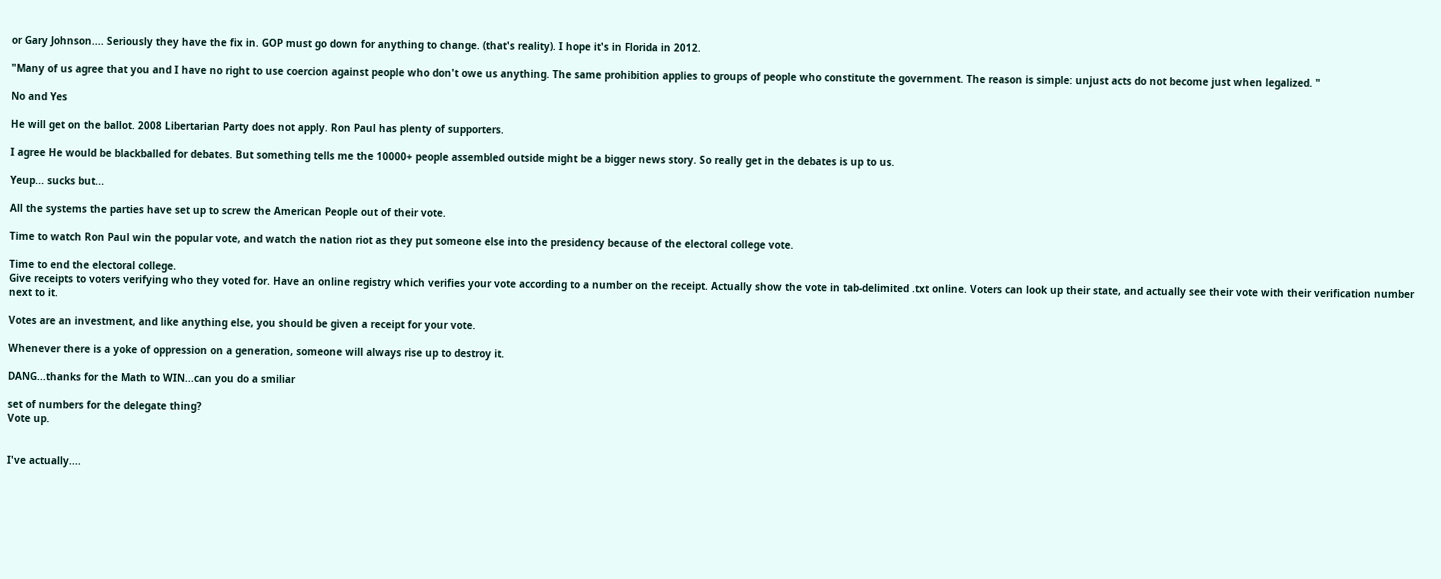or Gary Johnson.... Seriously they have the fix in. GOP must go down for anything to change. (that's reality). I hope it's in Florida in 2012.

"Many of us agree that you and I have no right to use coercion against people who don't owe us anything. The same prohibition applies to groups of people who constitute the government. The reason is simple: unjust acts do not become just when legalized. "

No and Yes

He will get on the ballot. 2008 Libertarian Party does not apply. Ron Paul has plenty of supporters.

I agree He would be blackballed for debates. But something tells me the 10000+ people assembled outside might be a bigger news story. So really get in the debates is up to us.

Yeup... sucks but...

All the systems the parties have set up to screw the American People out of their vote.

Time to watch Ron Paul win the popular vote, and watch the nation riot as they put someone else into the presidency because of the electoral college vote.

Time to end the electoral college.
Give receipts to voters verifying who they voted for. Have an online registry which verifies your vote according to a number on the receipt. Actually show the vote in tab-delimited .txt online. Voters can look up their state, and actually see their vote with their verification number next to it.

Votes are an investment, and like anything else, you should be given a receipt for your vote.

Whenever there is a yoke of oppression on a generation, someone will always rise up to destroy it.

DANG...thanks for the Math to WIN...can you do a smiliar

set of numbers for the delegate thing?
Vote up.


I've actually....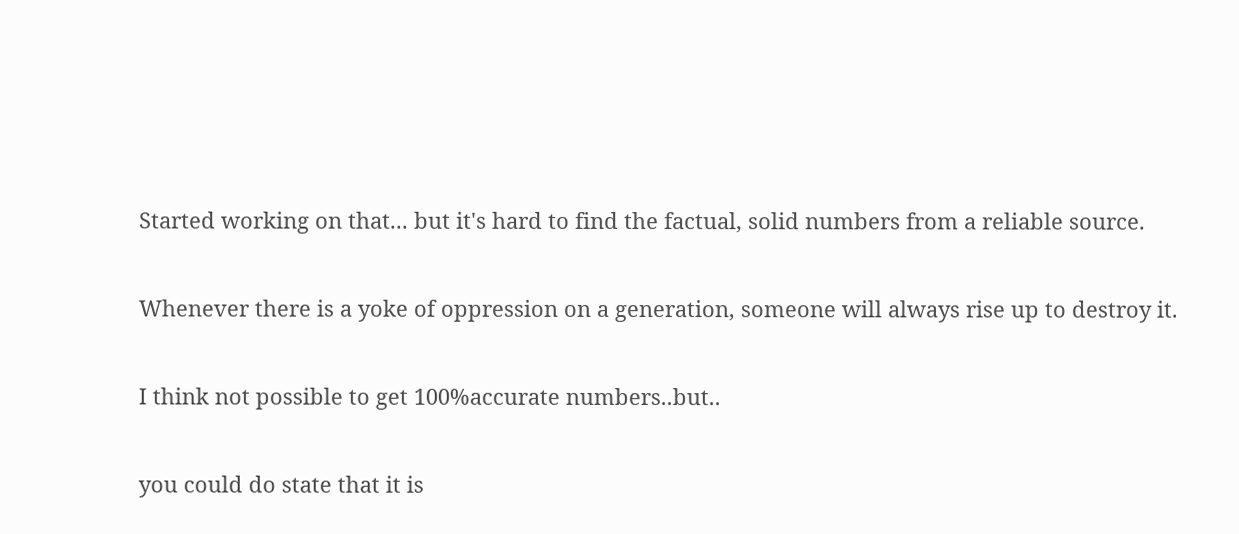Started working on that... but it's hard to find the factual, solid numbers from a reliable source.

Whenever there is a yoke of oppression on a generation, someone will always rise up to destroy it.

I think not possible to get 100%accurate numbers..but..

you could do state that it is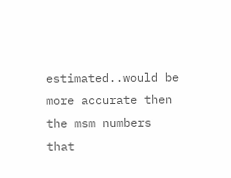estimated..would be more accurate then the msm numbers that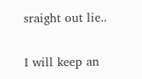sraight out lie..

I will keep an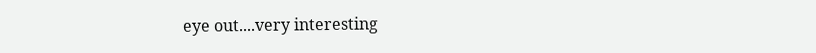eye out....very interesting